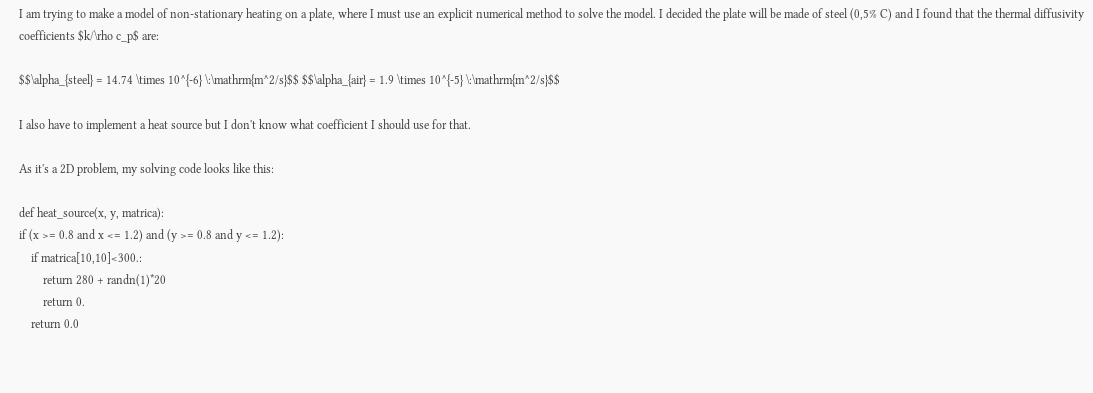I am trying to make a model of non-stationary heating on a plate, where I must use an explicit numerical method to solve the model. I decided the plate will be made of steel (0,5% C) and I found that the thermal diffusivity coefficients $k/\rho c_p$ are:

$$\alpha_{steel} = 14.74 \times 10^{-6} \:\mathrm{m^2/s}$$ $$\alpha_{air} = 1.9 \times 10^{-5} \:\mathrm{m^2/s}$$

I also have to implement a heat source but I don't know what coefficient I should use for that.

As it's a 2D problem, my solving code looks like this:

def heat_source(x, y, matrica):
if (x >= 0.8 and x <= 1.2) and (y >= 0.8 and y <= 1.2):
    if matrica[10,10]<300.:
        return 280 + randn(1)*20
        return 0.
    return 0.0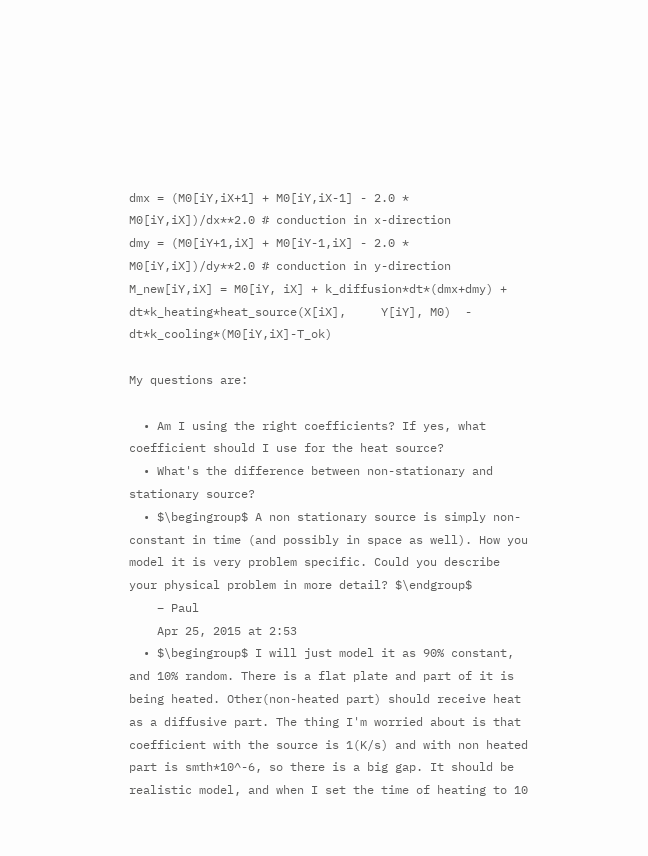dmx = (M0[iY,iX+1] + M0[iY,iX-1] - 2.0 * M0[iY,iX])/dx**2.0 # conduction in x-direction
dmy = (M0[iY+1,iX] + M0[iY-1,iX] - 2.0 * M0[iY,iX])/dy**2.0 # conduction in y-direction
M_new[iY,iX] = M0[iY, iX] + k_diffusion*dt*(dmx+dmy) + dt*k_heating*heat_source(X[iX],     Y[iY], M0)  - dt*k_cooling*(M0[iY,iX]-T_ok)

My questions are:

  • Am I using the right coefficients? If yes, what coefficient should I use for the heat source?
  • What's the difference between non-stationary and stationary source?
  • $\begingroup$ A non stationary source is simply non-constant in time (and possibly in space as well). How you model it is very problem specific. Could you describe your physical problem in more detail? $\endgroup$
    – Paul
    Apr 25, 2015 at 2:53
  • $\begingroup$ I will just model it as 90% constant, and 10% random. There is a flat plate and part of it is being heated. Other(non-heated part) should receive heat as a diffusive part. The thing I'm worried about is that coefficient with the source is 1(K/s) and with non heated part is smth*10^-6, so there is a big gap. It should be realistic model, and when I set the time of heating to 10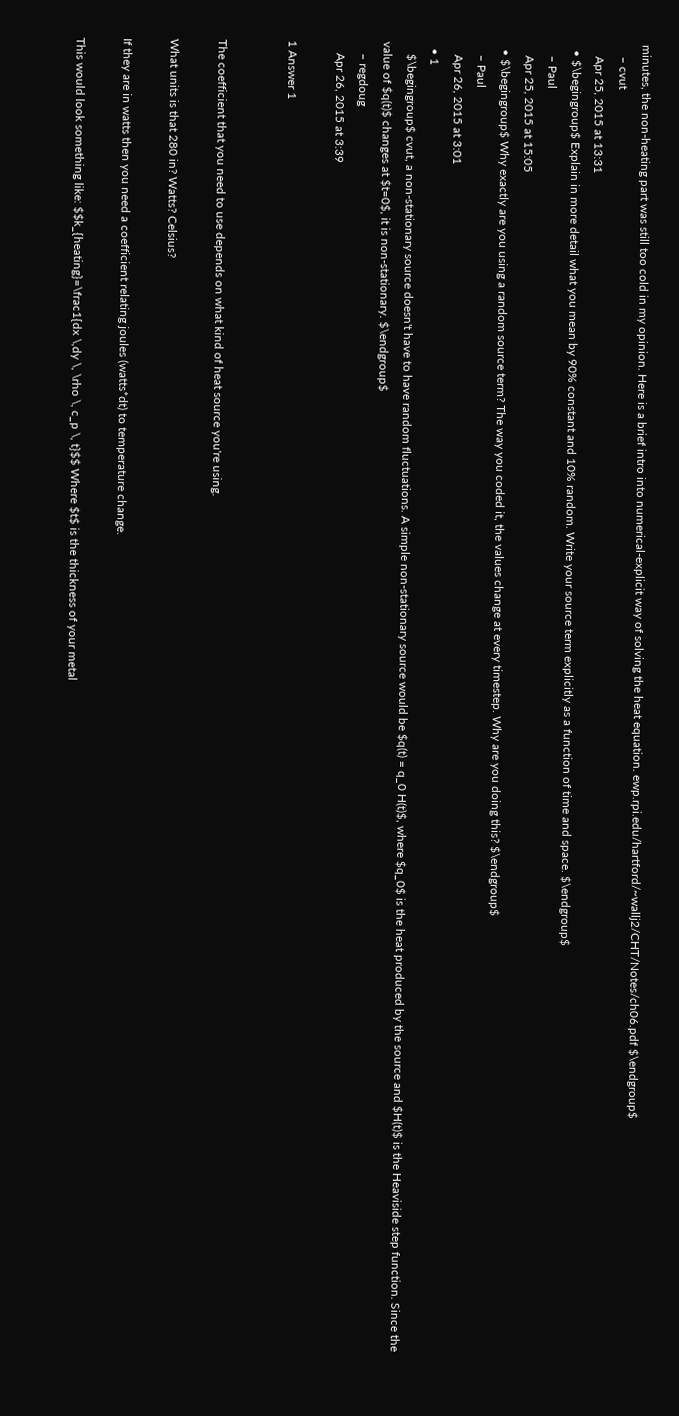minutes, the non-heating part was still too cold in my opinion. Here is a brief intro into numerical-explicit way of solving the heat equation. ewp.rpi.edu/hartford/~wallj2/CHT/Notes/ch06.pdf $\endgroup$
    – cvut
    Apr 25, 2015 at 13:31
  • $\begingroup$ Explain in more detail what you mean by 90% constant and 10% random. Write your source term explicitly as a function of time and space. $\endgroup$
    – Paul
    Apr 25, 2015 at 15:05
  • $\begingroup$ Why exactly are you using a random source term? The way you coded it, the values change at every timestep. Why are you doing this? $\endgroup$
    – Paul
    Apr 26, 2015 at 3:01
  • 1
    $\begingroup$ cvut, a non-stationary source doesn't have to have random fluctuations. A simple non-stationary source would be $q(t) = q_0 H(t)$, where $q_0$ is the heat produced by the source and $H(t)$ is the Heaviside step function. Since the value of $q(t)$ changes at $t=0$, it is non-stationary. $\endgroup$
    – regdoug
    Apr 26, 2015 at 3:39

1 Answer 1


The coefficient that you need to use depends on what kind of heat source you're using.

What units is that 280 in? Watts? Celsius?

If they are in watts then you need a coefficient relating joules (watts*dt) to temperature change.

This would look something like: $$k_{heating}=\frac1{dx \,dy \, \rho \, c_p \, t}$$ Where $t$ is the thickness of your metal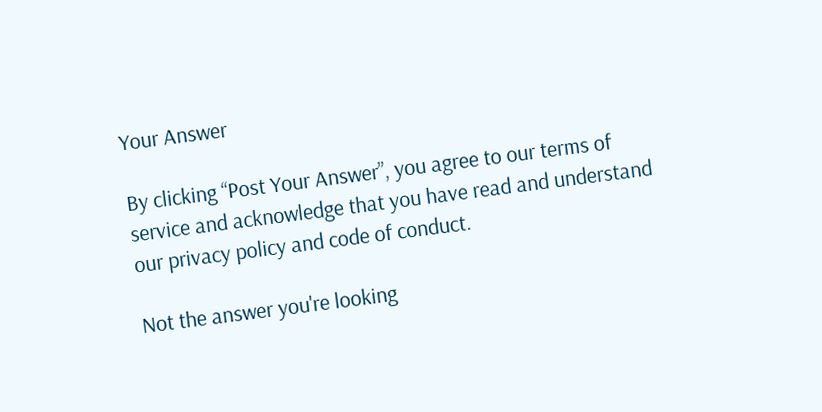Your Answer

By clicking “Post Your Answer”, you agree to our terms of service and acknowledge that you have read and understand our privacy policy and code of conduct.

Not the answer you're looking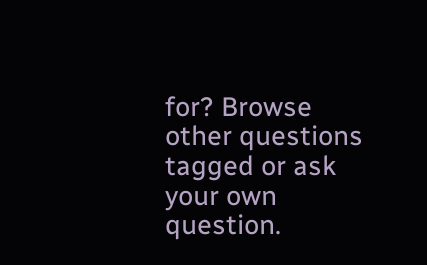for? Browse other questions tagged or ask your own question.